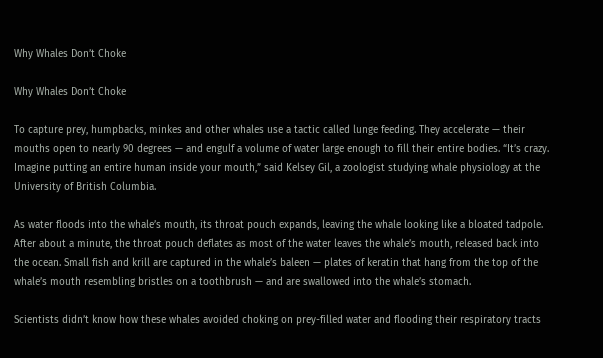Why Whales Don’t Choke

Why Whales Don’t Choke

To capture prey, humpbacks, minkes and other whales use a tactic called lunge feeding. They accelerate — their mouths open to nearly 90 degrees — and engulf a volume of water large enough to fill their entire bodies. “It’s crazy. Imagine putting an entire human inside your mouth,” said Kelsey Gil, a zoologist studying whale physiology at the University of British Columbia.

As water floods into the whale’s mouth, its throat pouch expands, leaving the whale looking like a bloated tadpole. After about a minute, the throat pouch deflates as most of the water leaves the whale’s mouth, released back into the ocean. Small fish and krill are captured in the whale’s baleen — plates of keratin that hang from the top of the whale’s mouth resembling bristles on a toothbrush — and are swallowed into the whale’s stomach.

Scientists didn’t know how these whales avoided choking on prey-filled water and flooding their respiratory tracts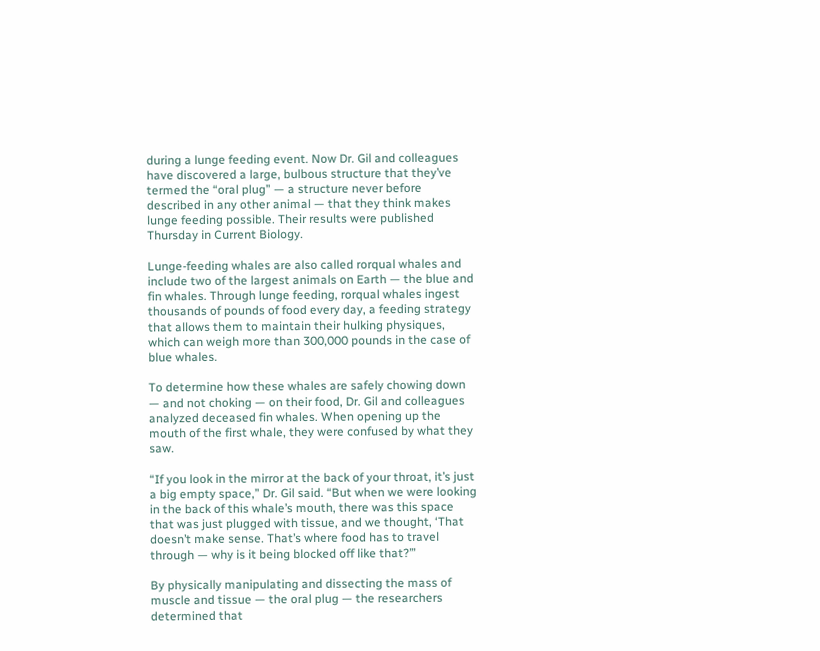during a lunge feeding event. Now Dr. Gil and colleagues have discovered a large, bulbous structure that they’ve termed the “oral plug” — a structure never before described in any other animal — that they think makes lunge feeding possible. Their results were published Thursday in Current Biology.

Lunge-feeding whales are also called rorqual whales and include two of the largest animals on Earth — the blue and fin whales. Through lunge feeding, rorqual whales ingest thousands of pounds of food every day, a feeding strategy that allows them to maintain their hulking physiques, which can weigh more than 300,000 pounds in the case of blue whales.

To determine how these whales are safely chowing down — and not choking — on their food, Dr. Gil and colleagues analyzed deceased fin whales. When opening up the mouth of the first whale, they were confused by what they saw.

“If you look in the mirror at the back of your throat, it’s just a big empty space,” Dr. Gil said. “But when we were looking in the back of this whale’s mouth, there was this space that was just plugged with tissue, and we thought, ‘That doesn’t make sense. That’s where food has to travel through — why is it being blocked off like that?’”

By physically manipulating and dissecting the mass of muscle and tissue — the oral plug — the researchers determined that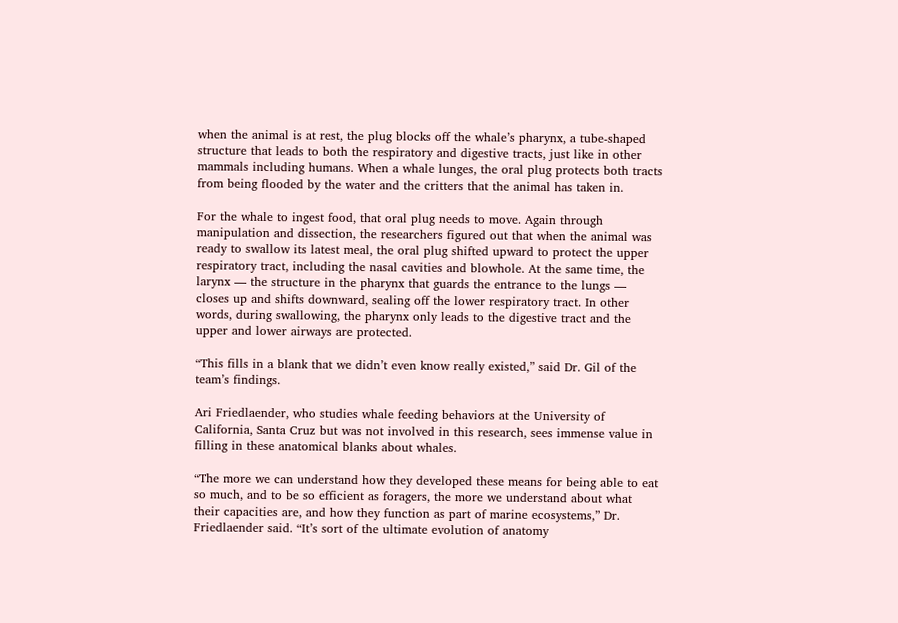when the animal is at rest, the plug blocks off the whale’s pharynx, a tube-shaped structure that leads to both the respiratory and digestive tracts, just like in other mammals including humans. When a whale lunges, the oral plug protects both tracts from being flooded by the water and the critters that the animal has taken in.

For the whale to ingest food, that oral plug needs to move. Again through manipulation and dissection, the researchers figured out that when the animal was ready to swallow its latest meal, the oral plug shifted upward to protect the upper respiratory tract, including the nasal cavities and blowhole. At the same time, the larynx — the structure in the pharynx that guards the entrance to the lungs — closes up and shifts downward, sealing off the lower respiratory tract. In other words, during swallowing, the pharynx only leads to the digestive tract and the upper and lower airways are protected.

“This fills in a blank that we didn’t even know really existed,” said Dr. Gil of the team’s findings.

Ari Friedlaender, who studies whale feeding behaviors at the University of California, Santa Cruz but was not involved in this research, sees immense value in filling in these anatomical blanks about whales.

“The more we can understand how they developed these means for being able to eat so much, and to be so efficient as foragers, the more we understand about what their capacities are, and how they function as part of marine ecosystems,” Dr. Friedlaender said. “It’s sort of the ultimate evolution of anatomy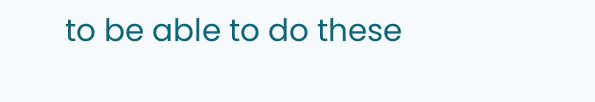to be able to do these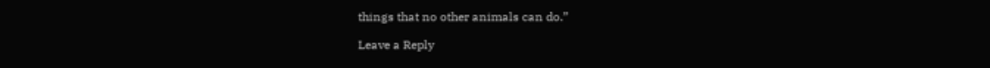things that no other animals can do.”

Leave a Reply